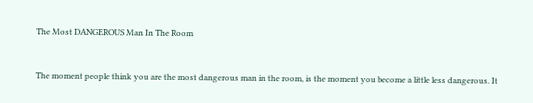The Most DANGEROUS Man In The Room



The moment people think you are the most dangerous man in the room, is the moment you become a little less dangerous. It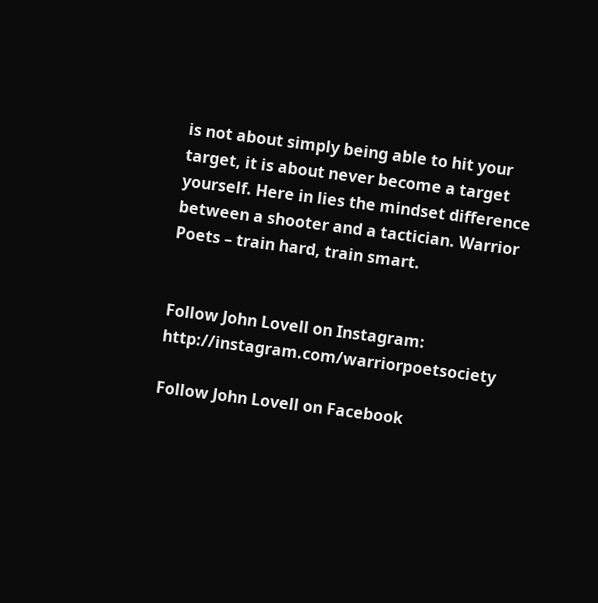is not about simply being able to hit your target, it is about never become a target yourself. Here in lies the mindset difference between a shooter and a tactician. Warrior Poets – train hard, train smart.


Follow John Lovell on Instagram: http://instagram.com/warriorpoetsociety

Follow John Lovell on Facebook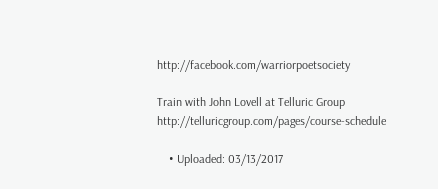http://facebook.com/warriorpoetsociety

Train with John Lovell at Telluric Group http://telluricgroup.com/pages/course-schedule

    • Uploaded: 03/13/2017